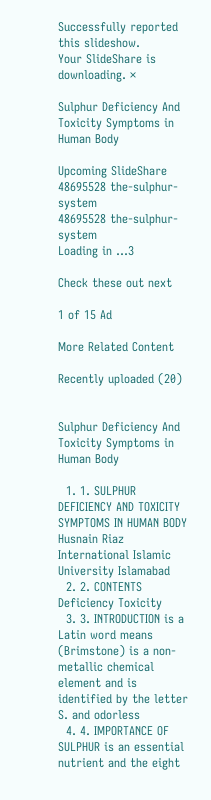Successfully reported this slideshow.
Your SlideShare is downloading. ×

Sulphur Deficiency And Toxicity Symptoms in Human Body

Upcoming SlideShare
48695528 the-sulphur-system
48695528 the-sulphur-system
Loading in …3

Check these out next

1 of 15 Ad

More Related Content

Recently uploaded (20)


Sulphur Deficiency And Toxicity Symptoms in Human Body

  1. 1. SULPHUR DEFICIENCY AND TOXICITY SYMPTOMS IN HUMAN BODY Husnain Riaz International Islamic University Islamabad
  2. 2. CONTENTS Deficiency Toxicity
  3. 3. INTRODUCTION is a Latin word means (Brimstone) is a non-metallic chemical element and is identified by the letter S. and odorless
  4. 4. IMPORTANCE OF SULPHUR is an essential nutrient and the eight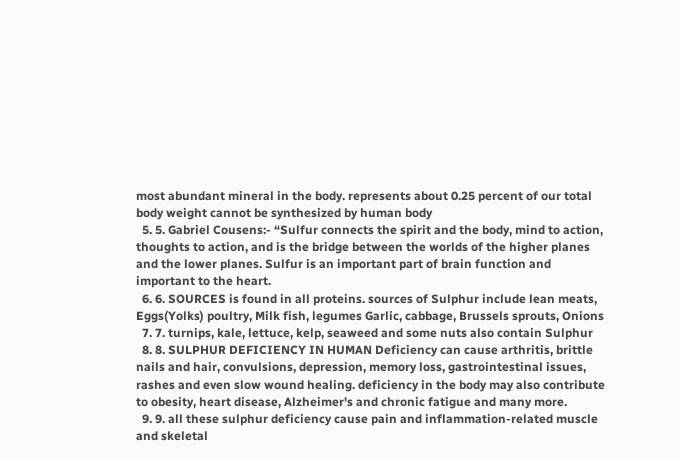most abundant mineral in the body. represents about 0.25 percent of our total body weight cannot be synthesized by human body
  5. 5. Gabriel Cousens:- “Sulfur connects the spirit and the body, mind to action, thoughts to action, and is the bridge between the worlds of the higher planes and the lower planes. Sulfur is an important part of brain function and important to the heart.
  6. 6. SOURCES is found in all proteins. sources of Sulphur include lean meats, Eggs(Yolks) poultry, Milk fish, legumes Garlic, cabbage, Brussels sprouts, Onions
  7. 7. turnips, kale, lettuce, kelp, seaweed and some nuts also contain Sulphur
  8. 8. SULPHUR DEFICIENCY IN HUMAN Deficiency can cause arthritis, brittle nails and hair, convulsions, depression, memory loss, gastrointestinal issues, rashes and even slow wound healing. deficiency in the body may also contribute to obesity, heart disease, Alzheimer's and chronic fatigue and many more.
  9. 9. all these sulphur deficiency cause pain and inflammation-related muscle and skeletal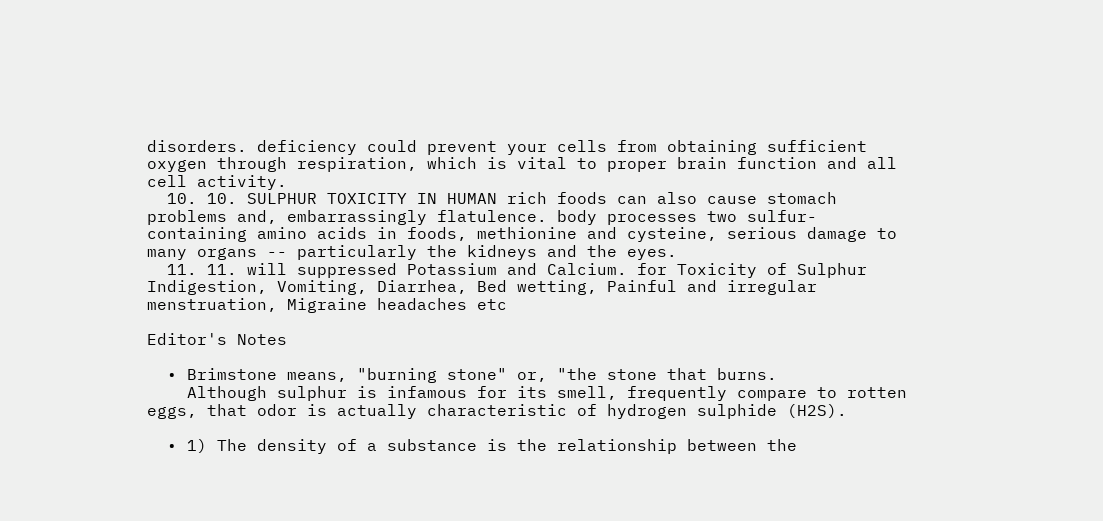disorders. deficiency could prevent your cells from obtaining sufficient oxygen through respiration, which is vital to proper brain function and all cell activity.
  10. 10. SULPHUR TOXICITY IN HUMAN rich foods can also cause stomach problems and, embarrassingly flatulence. body processes two sulfur-containing amino acids in foods, methionine and cysteine, serious damage to many organs -- particularly the kidneys and the eyes.
  11. 11. will suppressed Potassium and Calcium. for Toxicity of Sulphur Indigestion, Vomiting, Diarrhea, Bed wetting, Painful and irregular menstruation, Migraine headaches etc

Editor's Notes

  • Brimstone means, "burning stone" or, "the stone that burns.
    Although sulphur is infamous for its smell, frequently compare to rotten eggs, that odor is actually characteristic of hydrogen sulphide (H2S).

  • 1) The density of a substance is the relationship between the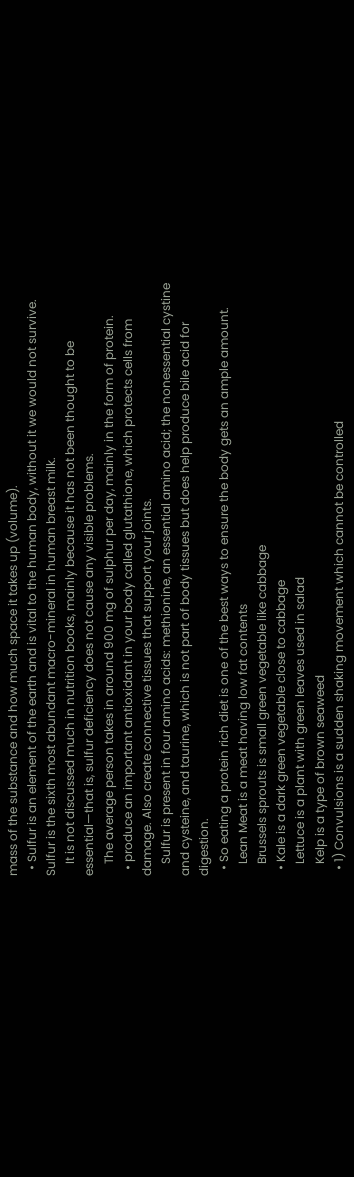mass of the substance and how much space it takes up (volume).
  • Sulfur is an element of the earth and is vital to the human body, without it we would not survive. Sulfur is the sixth most abundant macro-mineral in human breast milk.
    It is not discussed much in nutrition books, mainly because it has not been thought to be essential—that is, sulfur deficiency does not cause any visible problems.
    The average person takes in around 900 mg of sulphur per day, mainly in the form of protein.
  • produce an important antioxidant in your body called glutathione, which protects cells from damage. Also create connective tissues that support your joints.
    Sulfur is present in four amino acids: methionine, an essential amino acid; the nonessential cystine and cysteine, and taurine, which is not part of body tissues but does help produce bile acid for digestion.
  • So eating a protein rich diet is one of the best ways to ensure the body gets an ample amount.
    Lean Meat is a meat having low fat contents
    Brussels sprouts is small green vegetable like cabbage
  • Kale is a dark green vegetable close to cabbage
    Lettuce is a plant with green leaves used in salad
    Kelp is a type of brown seaweed
  • 1) Convulsions is a sudden shaking movement which cannot be controlled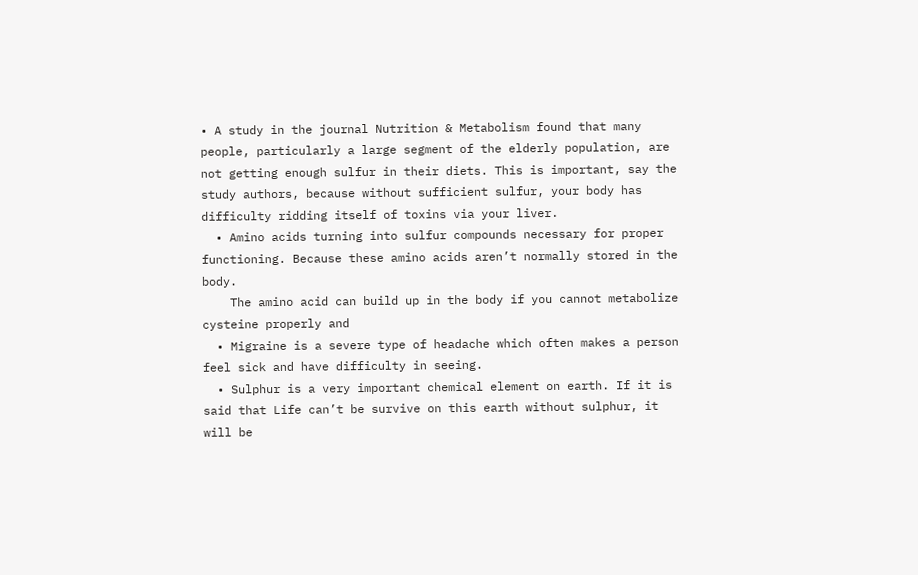• A study in the journal Nutrition & Metabolism found that many people, particularly a large segment of the elderly population, are not getting enough sulfur in their diets. This is important, say the study authors, because without sufficient sulfur, your body has difficulty ridding itself of toxins via your liver.
  • Amino acids turning into sulfur compounds necessary for proper functioning. Because these amino acids aren’t normally stored in the body.
    The amino acid can build up in the body if you cannot metabolize cysteine properly and
  • Migraine is a severe type of headache which often makes a person feel sick and have difficulty in seeing.
  • Sulphur is a very important chemical element on earth. If it is said that Life can’t be survive on this earth without sulphur, it will be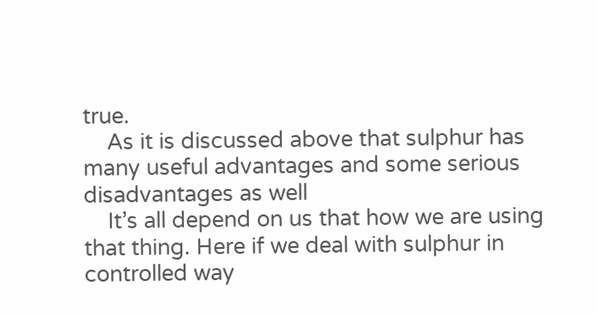true.
    As it is discussed above that sulphur has many useful advantages and some serious disadvantages as well
    It’s all depend on us that how we are using that thing. Here if we deal with sulphur in controlled way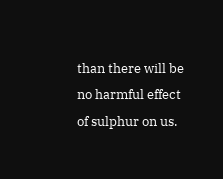than there will be no harmful effect of sulphur on us.